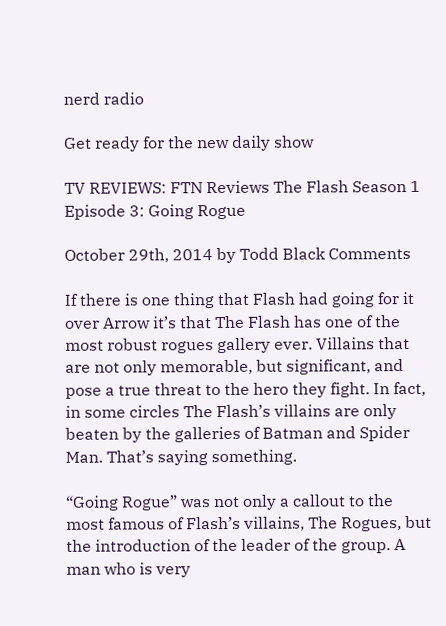nerd radio

Get ready for the new daily show

TV REVIEWS: FTN Reviews The Flash Season 1 Episode 3: Going Rogue

October 29th, 2014 by Todd Black Comments

If there is one thing that Flash had going for it over Arrow it’s that The Flash has one of the most robust rogues gallery ever. Villains that are not only memorable, but significant, and pose a true threat to the hero they fight. In fact, in some circles The Flash’s villains are only beaten by the galleries of Batman and Spider Man. That’s saying something.

“Going Rogue” was not only a callout to the most famous of Flash’s villains, The Rogues, but the introduction of the leader of the group. A man who is very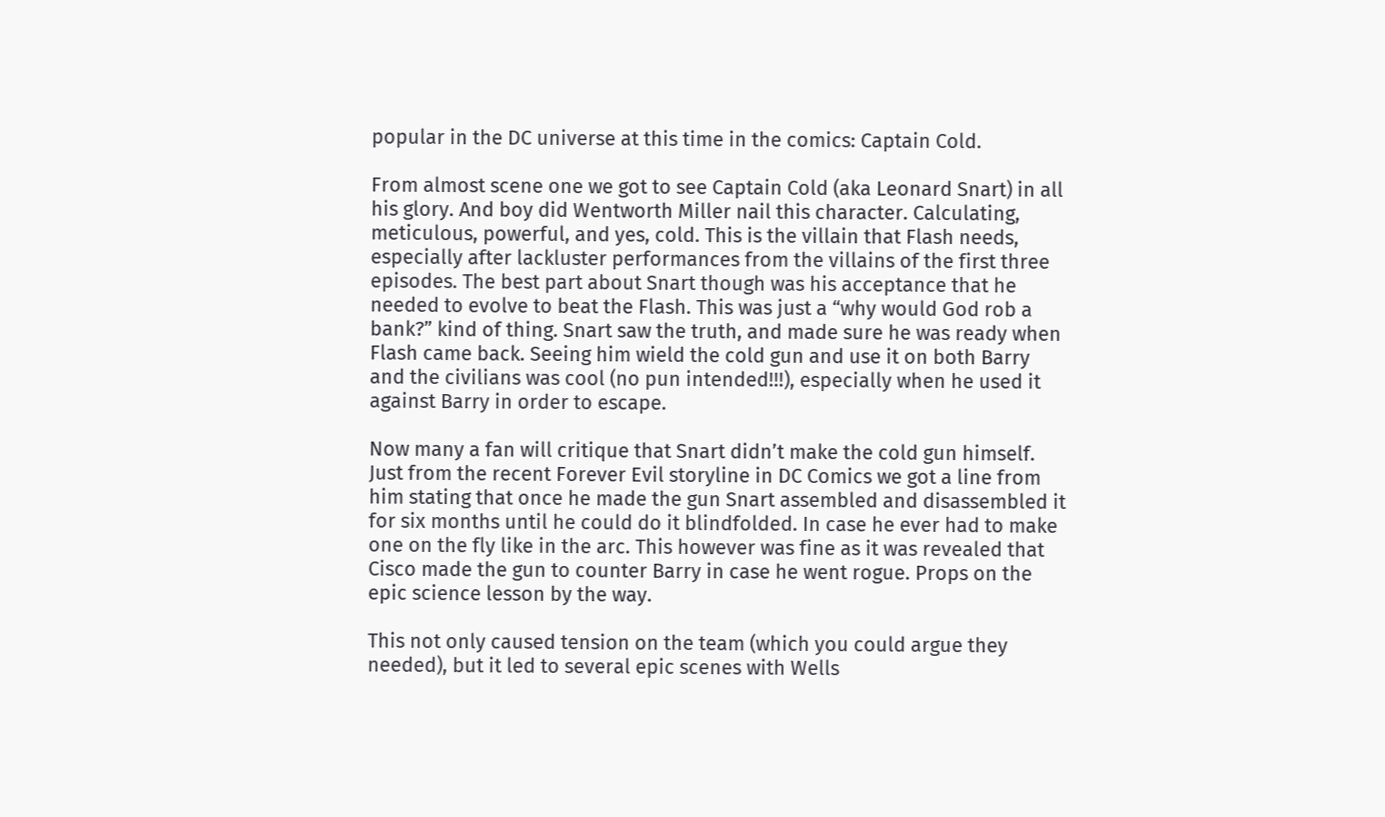popular in the DC universe at this time in the comics: Captain Cold.

From almost scene one we got to see Captain Cold (aka Leonard Snart) in all his glory. And boy did Wentworth Miller nail this character. Calculating, meticulous, powerful, and yes, cold. This is the villain that Flash needs, especially after lackluster performances from the villains of the first three episodes. The best part about Snart though was his acceptance that he needed to evolve to beat the Flash. This was just a “why would God rob a bank?” kind of thing. Snart saw the truth, and made sure he was ready when Flash came back. Seeing him wield the cold gun and use it on both Barry and the civilians was cool (no pun intended!!!), especially when he used it against Barry in order to escape.

Now many a fan will critique that Snart didn’t make the cold gun himself. Just from the recent Forever Evil storyline in DC Comics we got a line from him stating that once he made the gun Snart assembled and disassembled it for six months until he could do it blindfolded. In case he ever had to make one on the fly like in the arc. This however was fine as it was revealed that Cisco made the gun to counter Barry in case he went rogue. Props on the epic science lesson by the way.

This not only caused tension on the team (which you could argue they needed), but it led to several epic scenes with Wells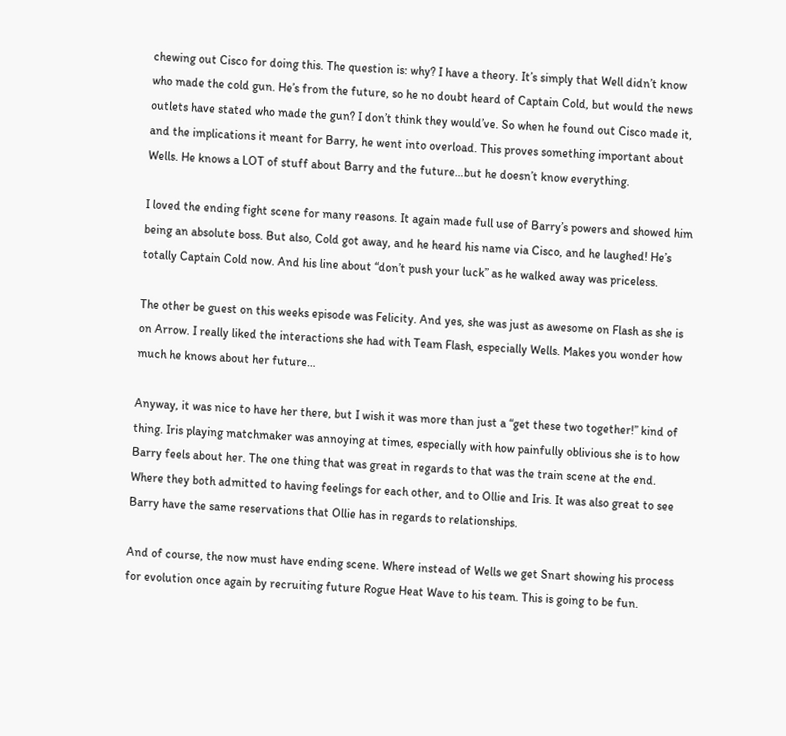chewing out Cisco for doing this. The question is: why? I have a theory. It’s simply that Well didn’t know who made the cold gun. He’s from the future, so he no doubt heard of Captain Cold, but would the news outlets have stated who made the gun? I don’t think they would’ve. So when he found out Cisco made it, and the implications it meant for Barry, he went into overload. This proves something important about Wells. He knows a LOT of stuff about Barry and the future…but he doesn’t know everything.

I loved the ending fight scene for many reasons. It again made full use of Barry’s powers and showed him being an absolute boss. But also, Cold got away, and he heard his name via Cisco, and he laughed! He’s totally Captain Cold now. And his line about “don’t push your luck” as he walked away was priceless.

The other be guest on this weeks episode was Felicity. And yes, she was just as awesome on Flash as she is on Arrow. I really liked the interactions she had with Team Flash, especially Wells. Makes you wonder how much he knows about her future…

Anyway, it was nice to have her there, but I wish it was more than just a “get these two together!” kind of thing. Iris playing matchmaker was annoying at times, especially with how painfully oblivious she is to how Barry feels about her. The one thing that was great in regards to that was the train scene at the end. Where they both admitted to having feelings for each other, and to Ollie and Iris. It was also great to see Barry have the same reservations that Ollie has in regards to relationships.

And of course, the now must have ending scene. Where instead of Wells we get Snart showing his process for evolution once again by recruiting future Rogue Heat Wave to his team. This is going to be fun.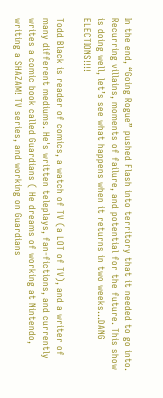In the end, “Going Rogue” pushed Flash into territory that it needed to go into. Recurring villains, moments of failure, and potential for the future. This show is doing well, let’s see what happens when it returns in two weeks…DANG ELECTIONS!!!!

Todd Black is reader of comics, a watch of TV (a LOT of TV), and a writer of many different mediums. He's written teleplays, fan-fictions, and currently writes a comic book called Guardians ( He dreams of working at Nintendo, writing a SHAZAM! TV series, and working on Guardians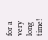for a very long time!